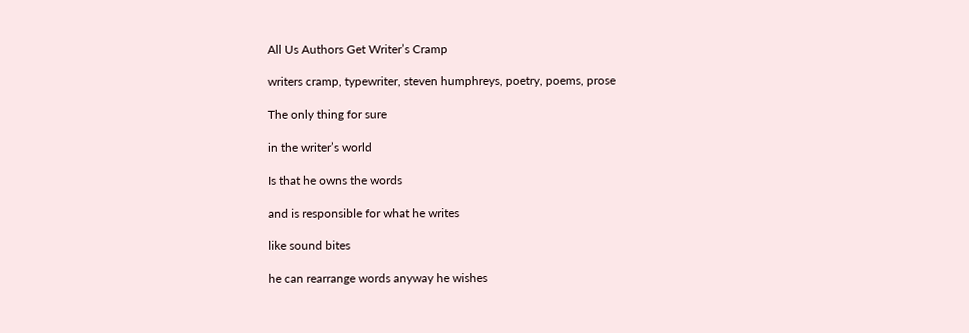All Us Authors Get Writer’s Cramp

writers cramp, typewriter, steven humphreys, poetry, poems, prose

The only thing for sure

in the writer’s world

Is that he owns the words

and is responsible for what he writes

like sound bites

he can rearrange words anyway he wishes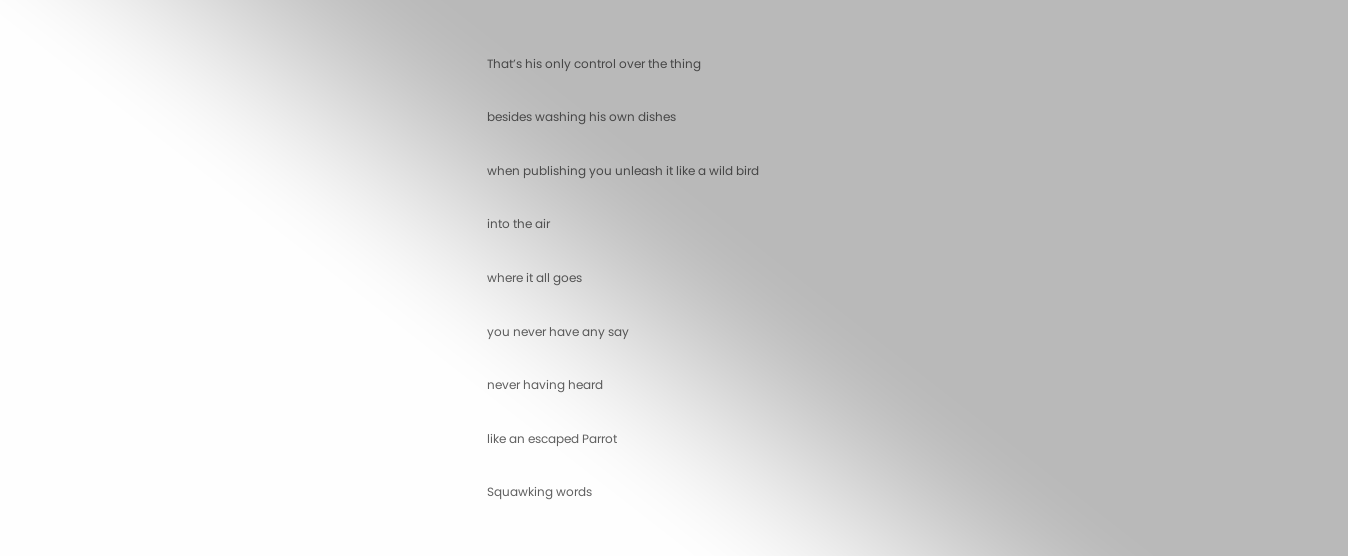That’s his only control over the thing

besides washing his own dishes

when publishing you unleash it like a wild bird

into the air

where it all goes

you never have any say

never having heard

like an escaped Parrot

Squawking words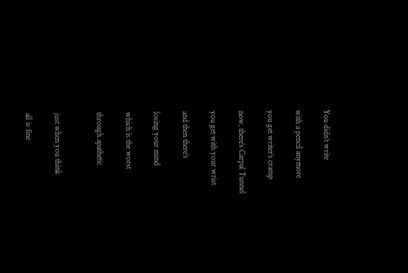You didn’t write

with a pencil anymore

you get writer’s cramp

now, there’s Carpal Tunnel

you get with your wrist

and then there’s

losing your mind

which is the worst

through apathetic


just when you think

all is fine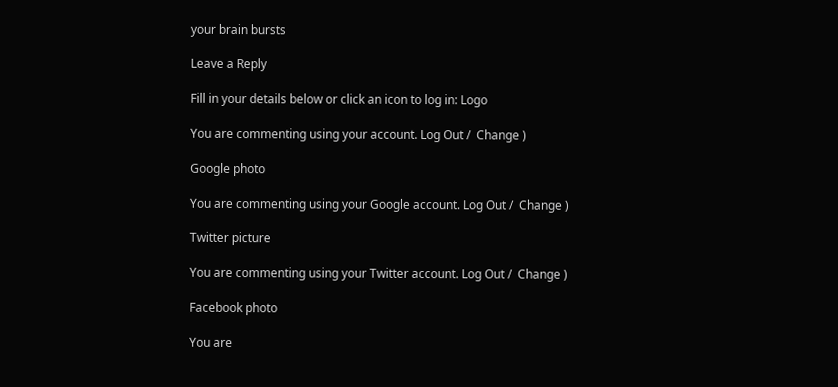your brain bursts

Leave a Reply

Fill in your details below or click an icon to log in: Logo

You are commenting using your account. Log Out /  Change )

Google photo

You are commenting using your Google account. Log Out /  Change )

Twitter picture

You are commenting using your Twitter account. Log Out /  Change )

Facebook photo

You are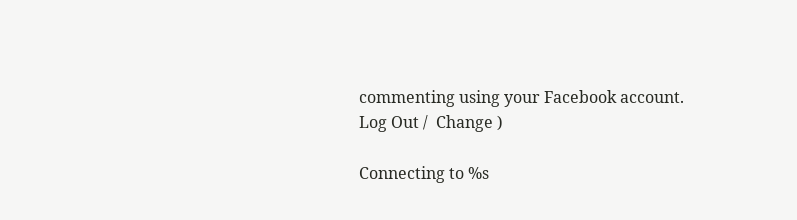commenting using your Facebook account. Log Out /  Change )

Connecting to %s